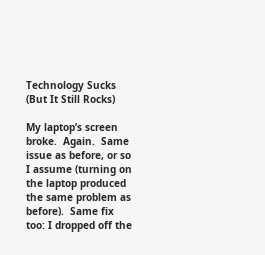Technology Sucks (But It Still Rocks)

My laptop’s screen broke.  Again.  Same issue as before, or so I assume (turning on the laptop produced the same problem as before).  Same fix too: I dropped off the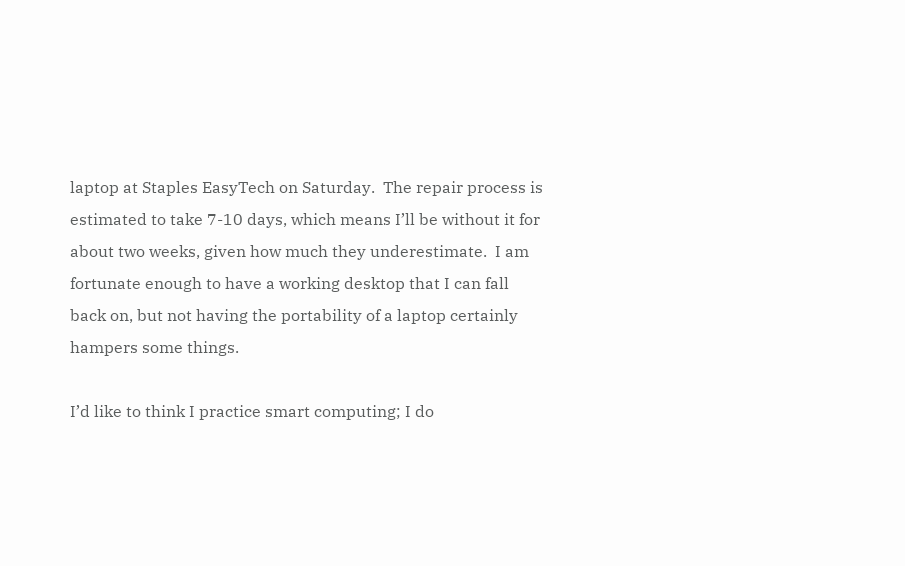laptop at Staples EasyTech on Saturday.  The repair process is estimated to take 7-10 days, which means I’ll be without it for about two weeks, given how much they underestimate.  I am fortunate enough to have a working desktop that I can fall back on, but not having the portability of a laptop certainly hampers some things.

I’d like to think I practice smart computing; I do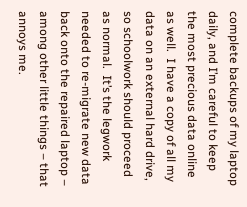complete backups of my laptop daily, and I’m careful to keep the most precious data online as well.  I have a copy of all my data on an external hard drive, so schoolwork should proceed as normal.  It’s the legwork needed to re-migrate new data back onto the repaired laptop – among other little things – that annoys me.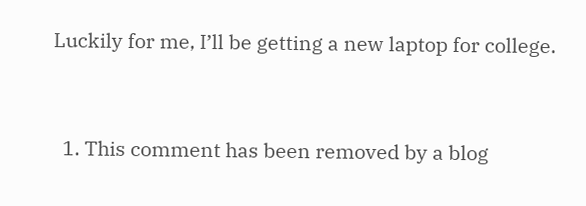Luckily for me, I’ll be getting a new laptop for college.


  1. This comment has been removed by a blog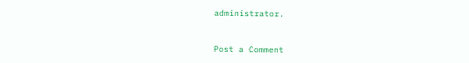administrator.


Post a Comment